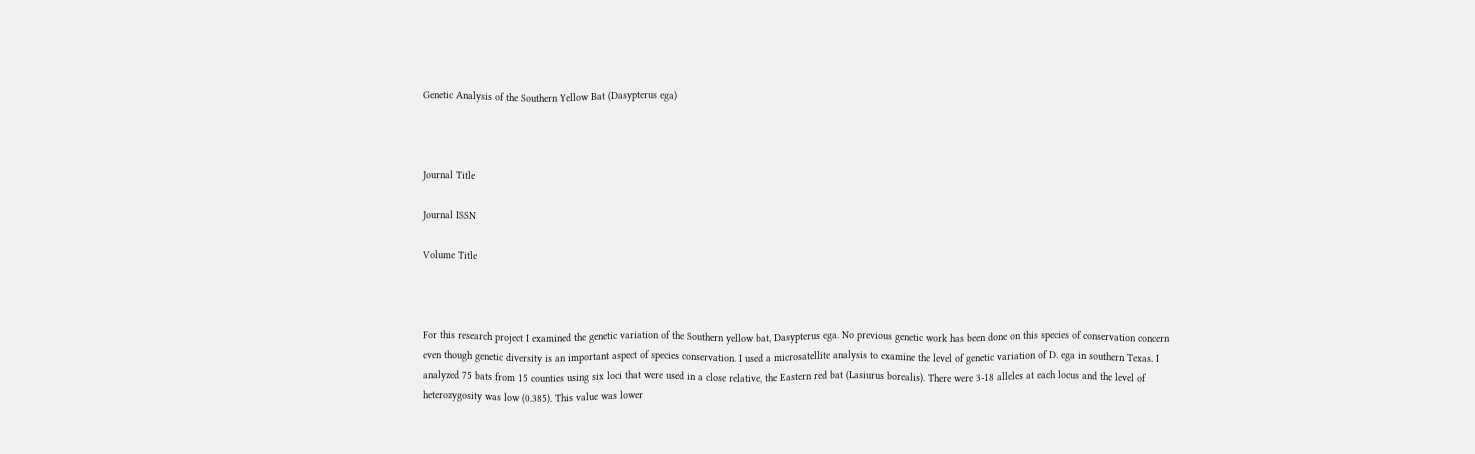Genetic Analysis of the Southern Yellow Bat (Dasypterus ega)



Journal Title

Journal ISSN

Volume Title



For this research project I examined the genetic variation of the Southern yellow bat, Dasypterus ega. No previous genetic work has been done on this species of conservation concern even though genetic diversity is an important aspect of species conservation. I used a microsatellite analysis to examine the level of genetic variation of D. ega in southern Texas. I analyzed 75 bats from 15 counties using six loci that were used in a close relative, the Eastern red bat (Lasiurus borealis). There were 3-18 alleles at each locus and the level of heterozygosity was low (0.385). This value was lower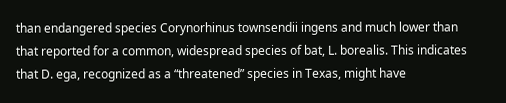than endangered species Corynorhinus townsendii ingens and much lower than that reported for a common, widespread species of bat, L. borealis. This indicates that D. ega, recognized as a “threatened” species in Texas, might have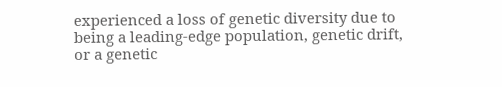experienced a loss of genetic diversity due to being a leading-edge population, genetic drift, or a genetic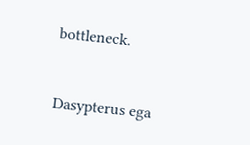bottleneck.



Dasypterus ega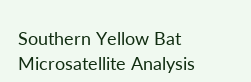Southern Yellow Bat Microsatellite Analysis